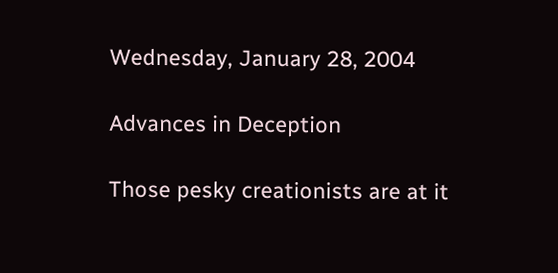Wednesday, January 28, 2004

Advances in Deception

Those pesky creationists are at it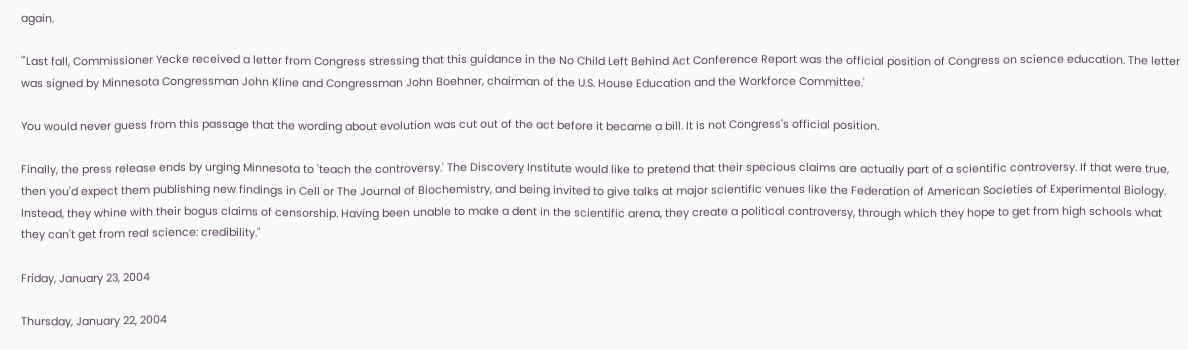again.

"'Last fall, Commissioner Yecke received a letter from Congress stressing that this guidance in the No Child Left Behind Act Conference Report was the official position of Congress on science education. The letter was signed by Minnesota Congressman John Kline and Congressman John Boehner, chairman of the U.S. House Education and the Workforce Committee.'

You would never guess from this passage that the wording about evolution was cut out of the act before it became a bill. It is not Congress's official position.

Finally, the press release ends by urging Minnesota to 'teach the controversy.' The Discovery Institute would like to pretend that their specious claims are actually part of a scientific controversy. If that were true, then you'd expect them publishing new findings in Cell or The Journal of Biochemistry, and being invited to give talks at major scientific venues like the Federation of American Societies of Experimental Biology. Instead, they whine with their bogus claims of censorship. Having been unable to make a dent in the scientific arena, they create a political controversy, through which they hope to get from high schools what they can't get from real science: credibility."

Friday, January 23, 2004

Thursday, January 22, 2004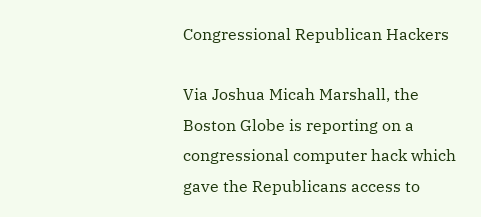Congressional Republican Hackers

Via Joshua Micah Marshall, the Boston Globe is reporting on a congressional computer hack which gave the Republicans access to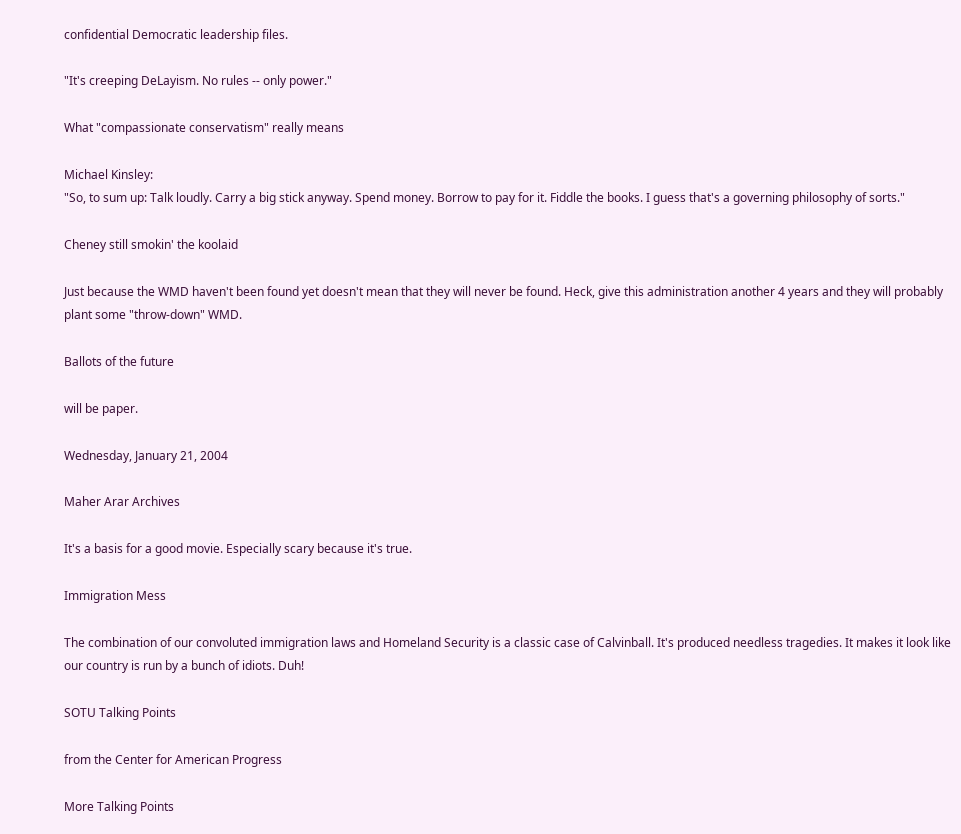confidential Democratic leadership files.

"It's creeping DeLayism. No rules -- only power."

What "compassionate conservatism" really means

Michael Kinsley:
"So, to sum up: Talk loudly. Carry a big stick anyway. Spend money. Borrow to pay for it. Fiddle the books. I guess that's a governing philosophy of sorts."

Cheney still smokin' the koolaid

Just because the WMD haven't been found yet doesn't mean that they will never be found. Heck, give this administration another 4 years and they will probably plant some "throw-down" WMD.

Ballots of the future

will be paper.

Wednesday, January 21, 2004

Maher Arar Archives

It's a basis for a good movie. Especially scary because it's true.

Immigration Mess

The combination of our convoluted immigration laws and Homeland Security is a classic case of Calvinball. It's produced needless tragedies. It makes it look like our country is run by a bunch of idiots. Duh!

SOTU Talking Points

from the Center for American Progress

More Talking Points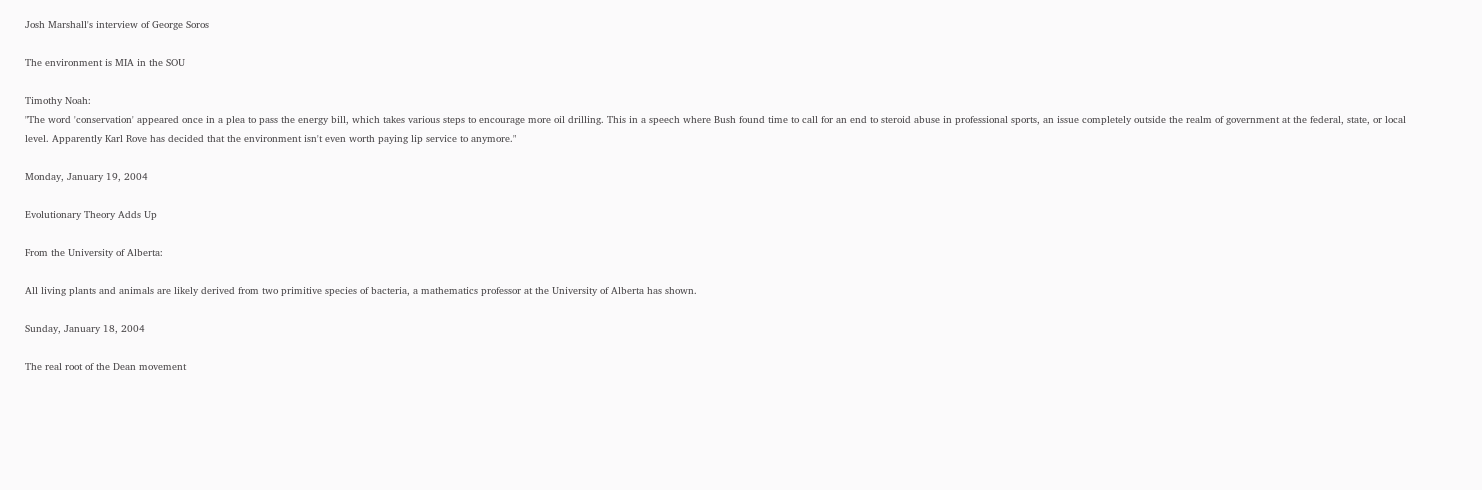Josh Marshall's interview of George Soros

The environment is MIA in the SOU

Timothy Noah:
"The word 'conservation' appeared once in a plea to pass the energy bill, which takes various steps to encourage more oil drilling. This in a speech where Bush found time to call for an end to steroid abuse in professional sports, an issue completely outside the realm of government at the federal, state, or local level. Apparently Karl Rove has decided that the environment isn't even worth paying lip service to anymore."

Monday, January 19, 2004

Evolutionary Theory Adds Up

From the University of Alberta:

All living plants and animals are likely derived from two primitive species of bacteria, a mathematics professor at the University of Alberta has shown.

Sunday, January 18, 2004

The real root of the Dean movement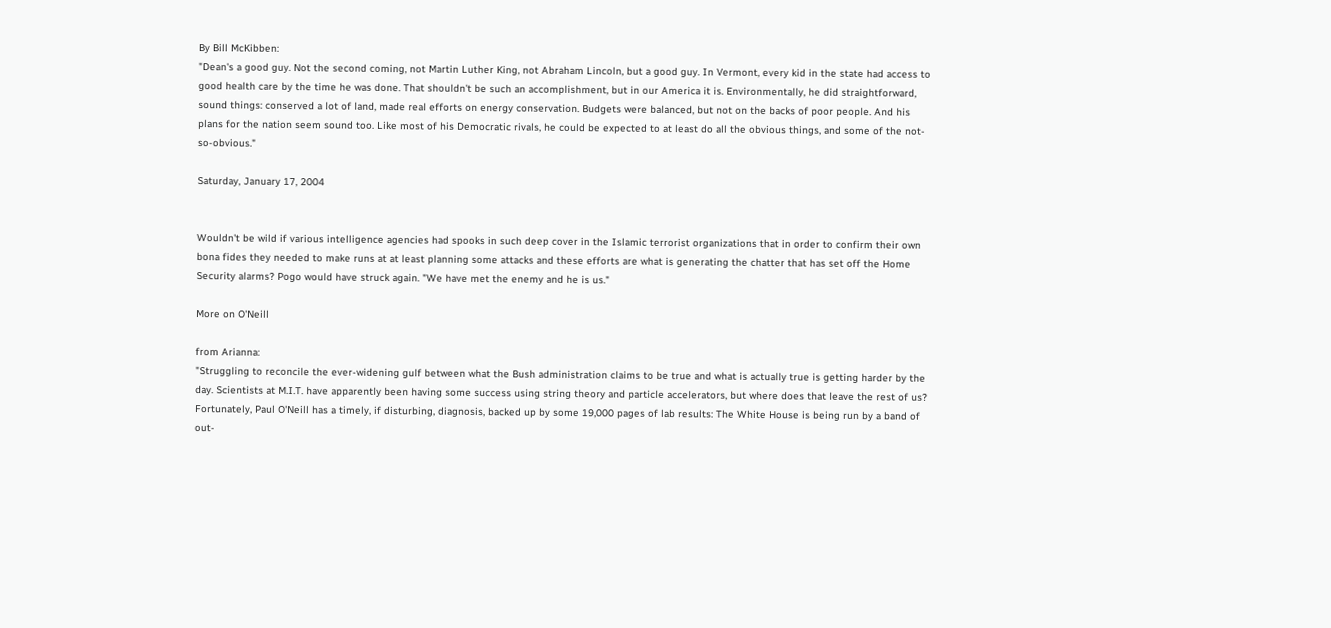By Bill McKibben:
"Dean's a good guy. Not the second coming, not Martin Luther King, not Abraham Lincoln, but a good guy. In Vermont, every kid in the state had access to good health care by the time he was done. That shouldn't be such an accomplishment, but in our America it is. Environmentally, he did straightforward, sound things: conserved a lot of land, made real efforts on energy conservation. Budgets were balanced, but not on the backs of poor people. And his plans for the nation seem sound too. Like most of his Democratic rivals, he could be expected to at least do all the obvious things, and some of the not-so-obvious."

Saturday, January 17, 2004


Wouldn't be wild if various intelligence agencies had spooks in such deep cover in the Islamic terrorist organizations that in order to confirm their own bona fides they needed to make runs at at least planning some attacks and these efforts are what is generating the chatter that has set off the Home Security alarms? Pogo would have struck again. "We have met the enemy and he is us."

More on O'Neill

from Arianna:
"Struggling to reconcile the ever-widening gulf between what the Bush administration claims to be true and what is actually true is getting harder by the day. Scientists at M.I.T. have apparently been having some success using string theory and particle accelerators, but where does that leave the rest of us? Fortunately, Paul O'Neill has a timely, if disturbing, diagnosis, backed up by some 19,000 pages of lab results: The White House is being run by a band of out-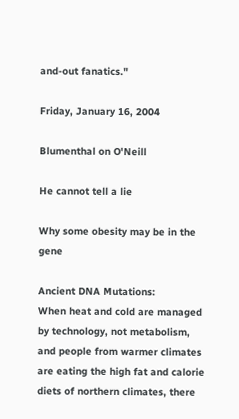and-out fanatics."

Friday, January 16, 2004

Blumenthal on O'Neill

He cannot tell a lie

Why some obesity may be in the gene

Ancient DNA Mutations:
When heat and cold are managed by technology, not metabolism, and people from warmer climates are eating the high fat and calorie diets of northern climates, there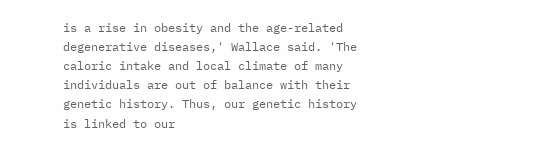is a rise in obesity and the age-related degenerative diseases,' Wallace said. 'The caloric intake and local climate of many individuals are out of balance with their genetic history. Thus, our genetic history is linked to our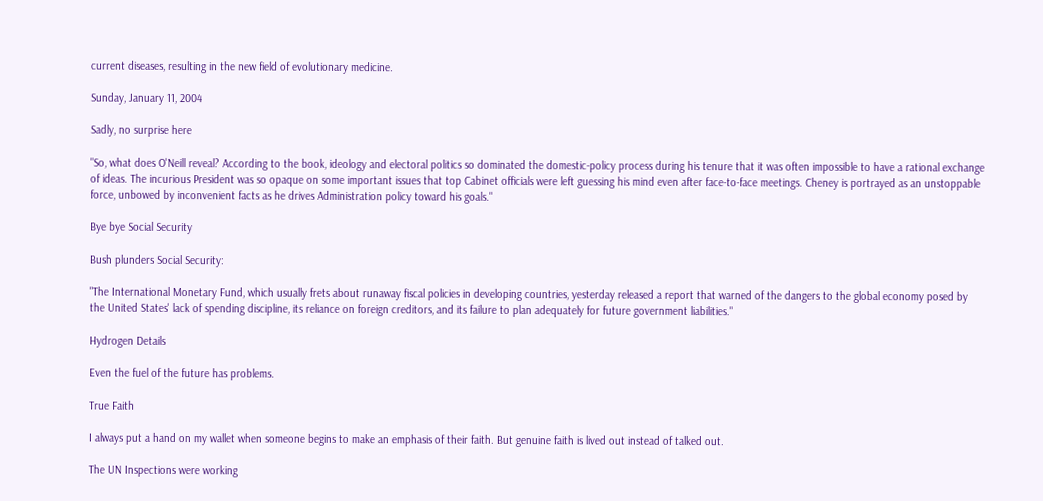current diseases, resulting in the new field of evolutionary medicine.

Sunday, January 11, 2004

Sadly, no surprise here

"So, what does O'Neill reveal? According to the book, ideology and electoral politics so dominated the domestic-policy process during his tenure that it was often impossible to have a rational exchange of ideas. The incurious President was so opaque on some important issues that top Cabinet officials were left guessing his mind even after face-to-face meetings. Cheney is portrayed as an unstoppable force, unbowed by inconvenient facts as he drives Administration policy toward his goals."

Bye bye Social Security

Bush plunders Social Security:

"The International Monetary Fund, which usually frets about runaway fiscal policies in developing countries, yesterday released a report that warned of the dangers to the global economy posed by the United States' lack of spending discipline, its reliance on foreign creditors, and its failure to plan adequately for future government liabilities."

Hydrogen Details

Even the fuel of the future has problems.

True Faith

I always put a hand on my wallet when someone begins to make an emphasis of their faith. But genuine faith is lived out instead of talked out.

The UN Inspections were working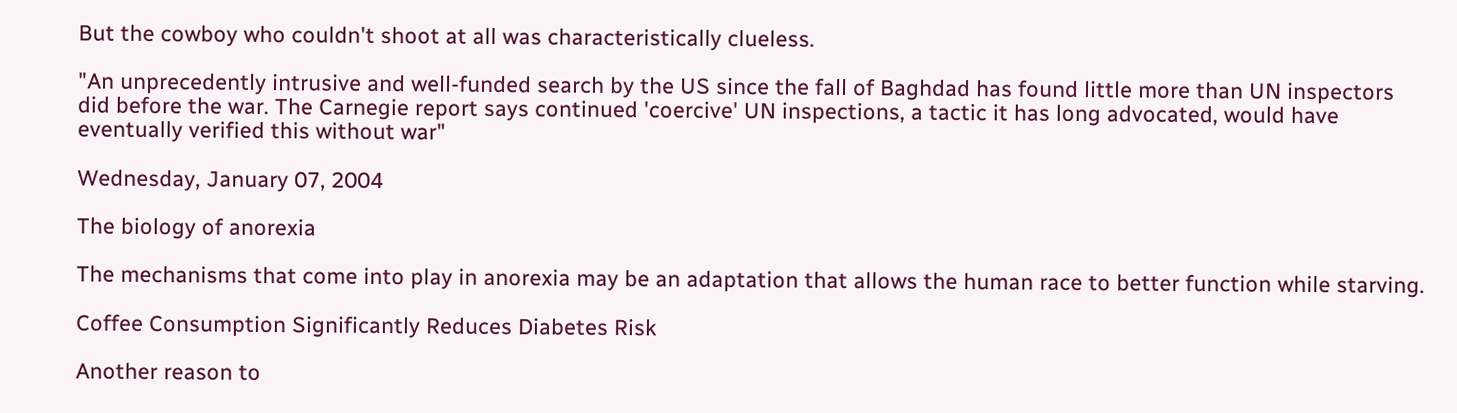But the cowboy who couldn't shoot at all was characteristically clueless.

"An unprecedently intrusive and well-funded search by the US since the fall of Baghdad has found little more than UN inspectors did before the war. The Carnegie report says continued 'coercive' UN inspections, a tactic it has long advocated, would have eventually verified this without war"

Wednesday, January 07, 2004

The biology of anorexia

The mechanisms that come into play in anorexia may be an adaptation that allows the human race to better function while starving.

Coffee Consumption Significantly Reduces Diabetes Risk

Another reason to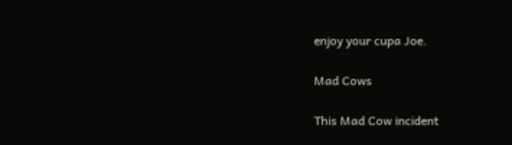enjoy your cupa Joe.

Mad Cows

This Mad Cow incident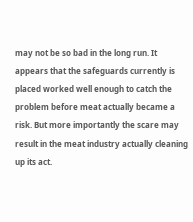may not be so bad in the long run. It appears that the safeguards currently is placed worked well enough to catch the problem before meat actually became a risk. But more importantly the scare may result in the meat industry actually cleaning up its act.